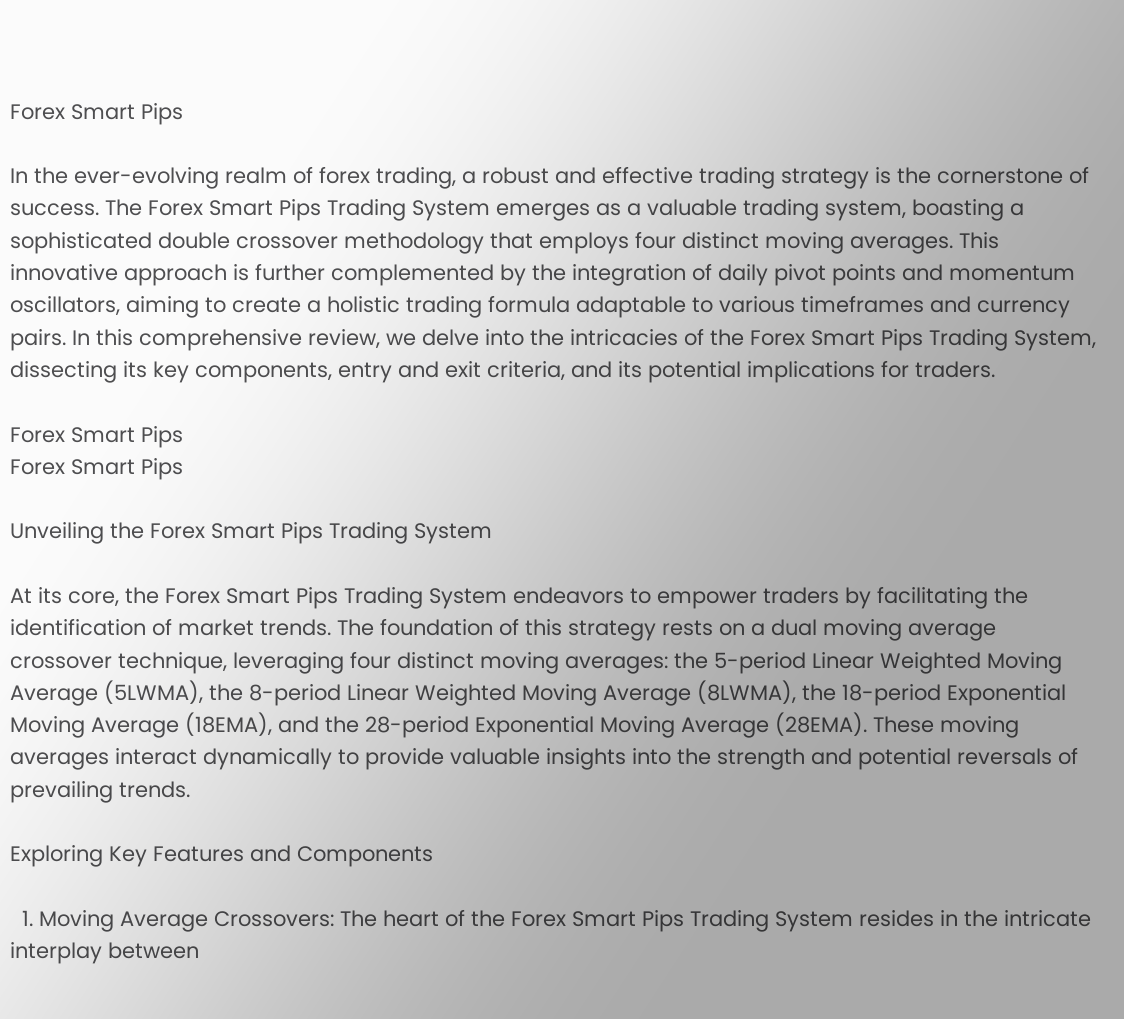Forex Smart Pips

In the ever-evolving realm of forex trading, a robust and effective trading strategy is the cornerstone of success. The Forex Smart Pips Trading System emerges as a valuable trading system, boasting a sophisticated double crossover methodology that employs four distinct moving averages. This innovative approach is further complemented by the integration of daily pivot points and momentum oscillators, aiming to create a holistic trading formula adaptable to various timeframes and currency pairs. In this comprehensive review, we delve into the intricacies of the Forex Smart Pips Trading System, dissecting its key components, entry and exit criteria, and its potential implications for traders.

Forex Smart Pips
Forex Smart Pips

Unveiling the Forex Smart Pips Trading System

At its core, the Forex Smart Pips Trading System endeavors to empower traders by facilitating the identification of market trends. The foundation of this strategy rests on a dual moving average crossover technique, leveraging four distinct moving averages: the 5-period Linear Weighted Moving Average (5LWMA), the 8-period Linear Weighted Moving Average (8LWMA), the 18-period Exponential Moving Average (18EMA), and the 28-period Exponential Moving Average (28EMA). These moving averages interact dynamically to provide valuable insights into the strength and potential reversals of prevailing trends.

Exploring Key Features and Components

  1. Moving Average Crossovers: The heart of the Forex Smart Pips Trading System resides in the intricate interplay between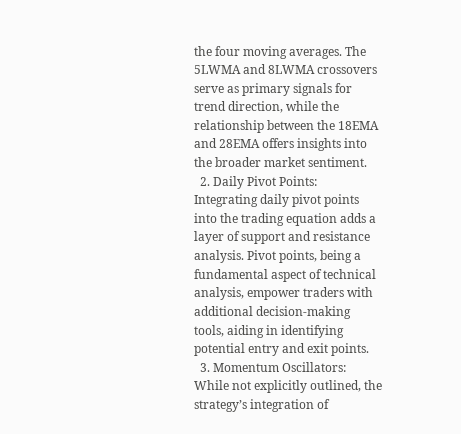the four moving averages. The 5LWMA and 8LWMA crossovers serve as primary signals for trend direction, while the relationship between the 18EMA and 28EMA offers insights into the broader market sentiment.
  2. Daily Pivot Points: Integrating daily pivot points into the trading equation adds a layer of support and resistance analysis. Pivot points, being a fundamental aspect of technical analysis, empower traders with additional decision-making tools, aiding in identifying potential entry and exit points.
  3. Momentum Oscillators: While not explicitly outlined, the strategy’s integration of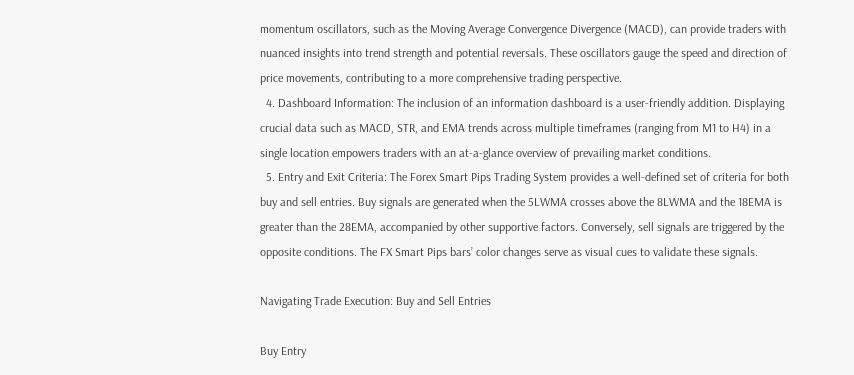momentum oscillators, such as the Moving Average Convergence Divergence (MACD), can provide traders with nuanced insights into trend strength and potential reversals. These oscillators gauge the speed and direction of price movements, contributing to a more comprehensive trading perspective.
  4. Dashboard Information: The inclusion of an information dashboard is a user-friendly addition. Displaying crucial data such as MACD, STR, and EMA trends across multiple timeframes (ranging from M1 to H4) in a single location empowers traders with an at-a-glance overview of prevailing market conditions.
  5. Entry and Exit Criteria: The Forex Smart Pips Trading System provides a well-defined set of criteria for both buy and sell entries. Buy signals are generated when the 5LWMA crosses above the 8LWMA and the 18EMA is greater than the 28EMA, accompanied by other supportive factors. Conversely, sell signals are triggered by the opposite conditions. The FX Smart Pips bars’ color changes serve as visual cues to validate these signals.

Navigating Trade Execution: Buy and Sell Entries

Buy Entry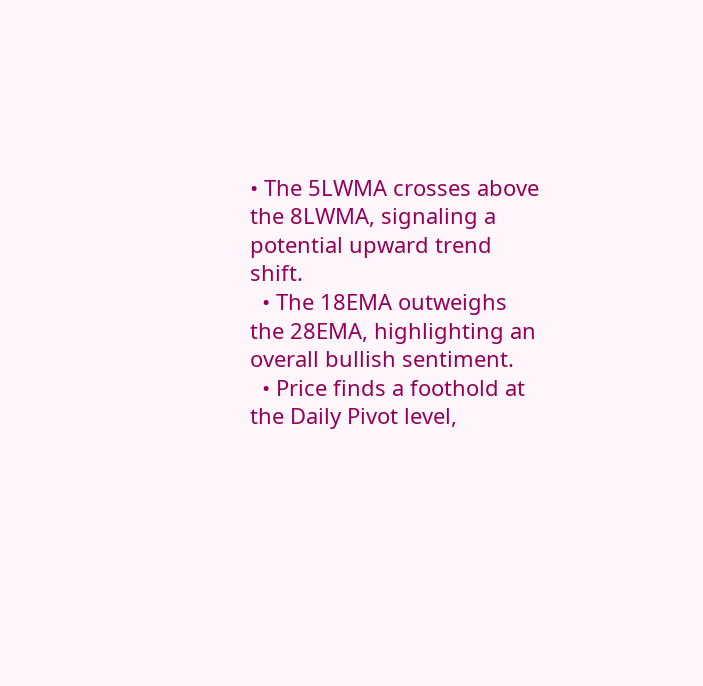• The 5LWMA crosses above the 8LWMA, signaling a potential upward trend shift.
  • The 18EMA outweighs the 28EMA, highlighting an overall bullish sentiment.
  • Price finds a foothold at the Daily Pivot level,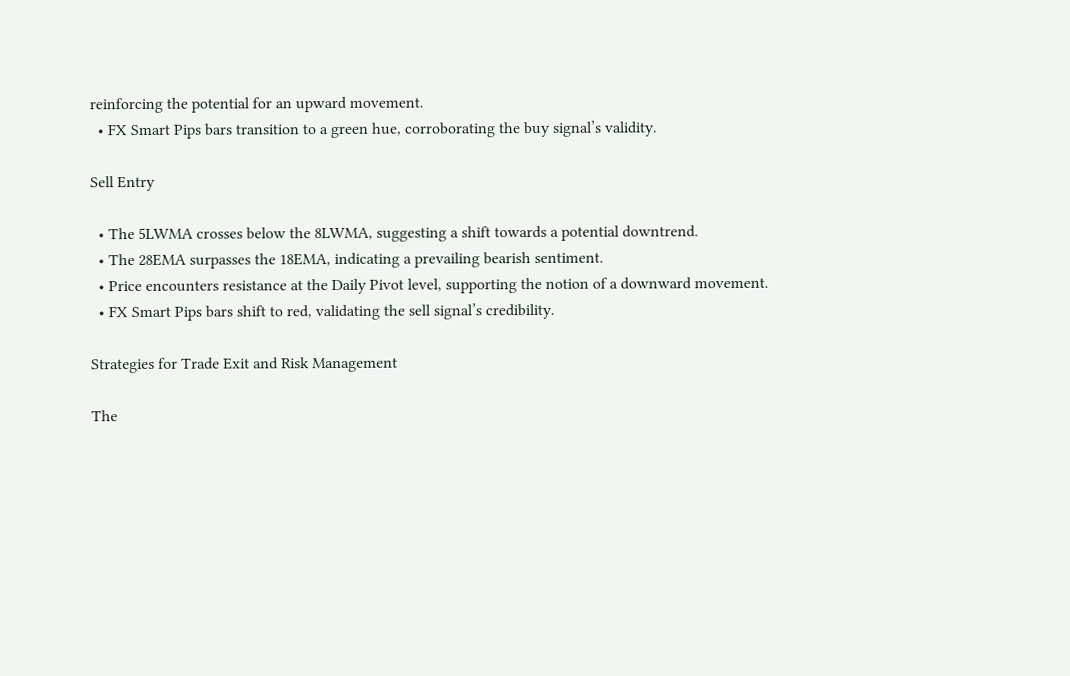reinforcing the potential for an upward movement.
  • FX Smart Pips bars transition to a green hue, corroborating the buy signal’s validity.

Sell Entry

  • The 5LWMA crosses below the 8LWMA, suggesting a shift towards a potential downtrend.
  • The 28EMA surpasses the 18EMA, indicating a prevailing bearish sentiment.
  • Price encounters resistance at the Daily Pivot level, supporting the notion of a downward movement.
  • FX Smart Pips bars shift to red, validating the sell signal’s credibility.

Strategies for Trade Exit and Risk Management

The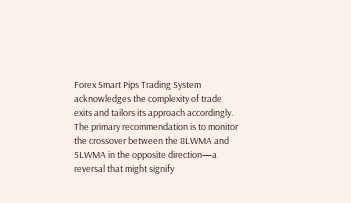Forex Smart Pips Trading System acknowledges the complexity of trade exits and tailors its approach accordingly. The primary recommendation is to monitor the crossover between the 8LWMA and 5LWMA in the opposite direction—a reversal that might signify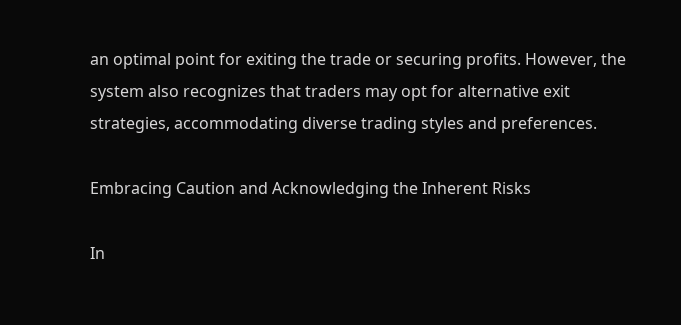an optimal point for exiting the trade or securing profits. However, the system also recognizes that traders may opt for alternative exit strategies, accommodating diverse trading styles and preferences.

Embracing Caution and Acknowledging the Inherent Risks

In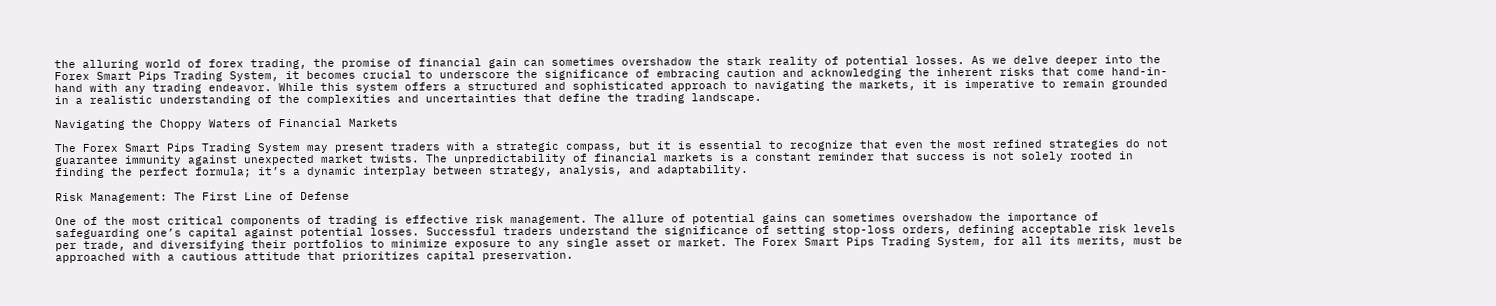the alluring world of forex trading, the promise of financial gain can sometimes overshadow the stark reality of potential losses. As we delve deeper into the Forex Smart Pips Trading System, it becomes crucial to underscore the significance of embracing caution and acknowledging the inherent risks that come hand-in-hand with any trading endeavor. While this system offers a structured and sophisticated approach to navigating the markets, it is imperative to remain grounded in a realistic understanding of the complexities and uncertainties that define the trading landscape.

Navigating the Choppy Waters of Financial Markets

The Forex Smart Pips Trading System may present traders with a strategic compass, but it is essential to recognize that even the most refined strategies do not guarantee immunity against unexpected market twists. The unpredictability of financial markets is a constant reminder that success is not solely rooted in finding the perfect formula; it’s a dynamic interplay between strategy, analysis, and adaptability.

Risk Management: The First Line of Defense

One of the most critical components of trading is effective risk management. The allure of potential gains can sometimes overshadow the importance of safeguarding one’s capital against potential losses. Successful traders understand the significance of setting stop-loss orders, defining acceptable risk levels per trade, and diversifying their portfolios to minimize exposure to any single asset or market. The Forex Smart Pips Trading System, for all its merits, must be approached with a cautious attitude that prioritizes capital preservation.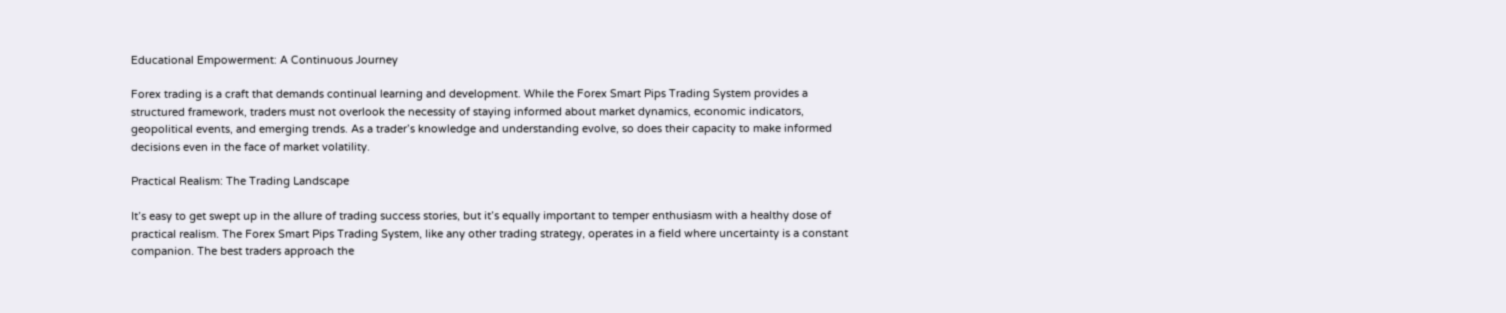Educational Empowerment: A Continuous Journey

Forex trading is a craft that demands continual learning and development. While the Forex Smart Pips Trading System provides a structured framework, traders must not overlook the necessity of staying informed about market dynamics, economic indicators, geopolitical events, and emerging trends. As a trader’s knowledge and understanding evolve, so does their capacity to make informed decisions even in the face of market volatility.

Practical Realism: The Trading Landscape

It’s easy to get swept up in the allure of trading success stories, but it’s equally important to temper enthusiasm with a healthy dose of practical realism. The Forex Smart Pips Trading System, like any other trading strategy, operates in a field where uncertainty is a constant companion. The best traders approach the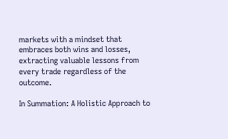markets with a mindset that embraces both wins and losses, extracting valuable lessons from every trade regardless of the outcome.

In Summation: A Holistic Approach to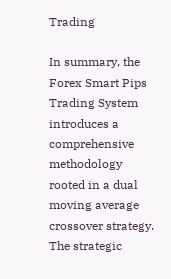Trading

In summary, the Forex Smart Pips Trading System introduces a comprehensive methodology rooted in a dual moving average crossover strategy. The strategic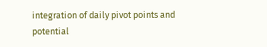integration of daily pivot points and potential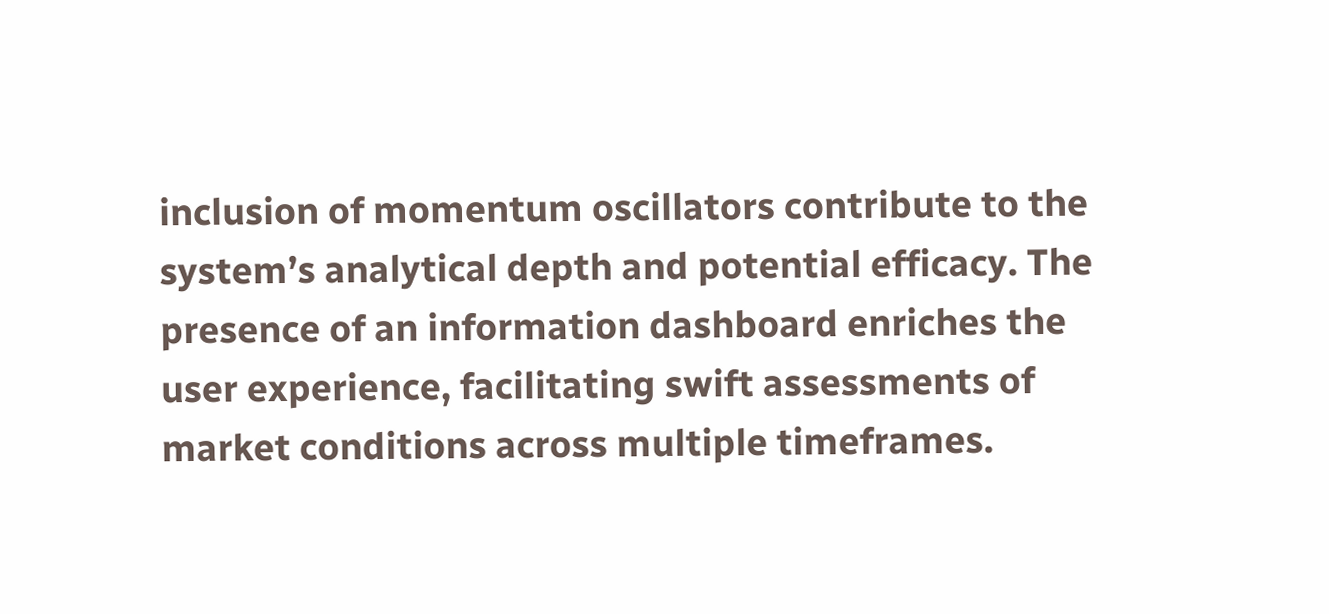inclusion of momentum oscillators contribute to the system’s analytical depth and potential efficacy. The presence of an information dashboard enriches the user experience, facilitating swift assessments of market conditions across multiple timeframes.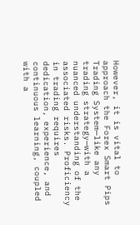However, it is vital to approach the Forex Smart Pips Trading System—like any trading strategy—with a nuanced understanding of the associated risks. Proficiency in trading requires dedication, experience, and continuous learning, coupled with a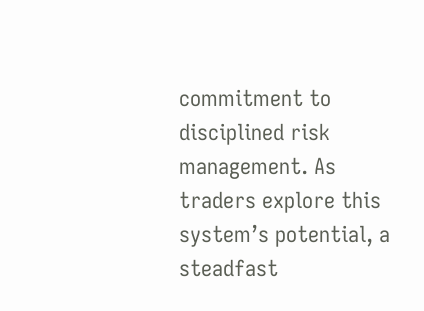commitment to disciplined risk management. As traders explore this system’s potential, a steadfast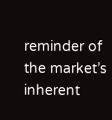reminder of the market’s inherent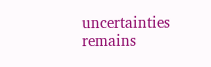uncertainties remains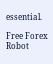essential.

Free Forex Robot